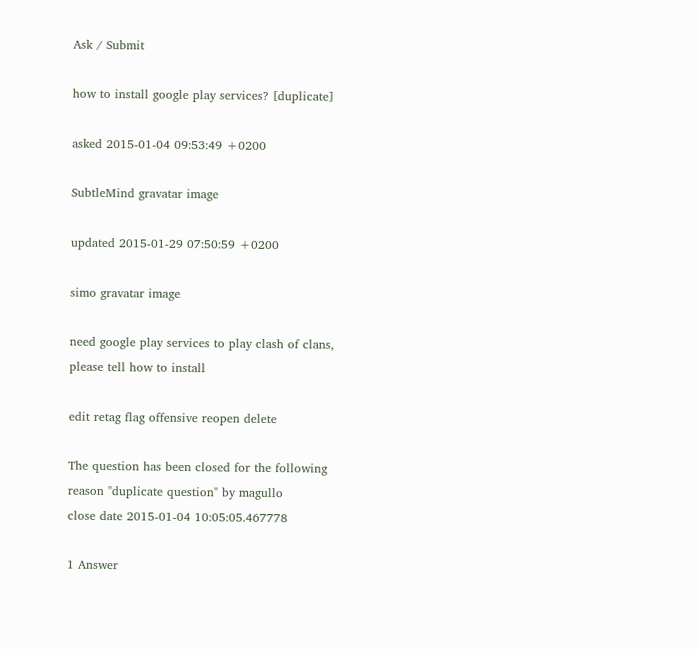Ask / Submit

how to install google play services? [duplicate]

asked 2015-01-04 09:53:49 +0200

SubtleMind gravatar image

updated 2015-01-29 07:50:59 +0200

simo gravatar image

need google play services to play clash of clans, please tell how to install

edit retag flag offensive reopen delete

The question has been closed for the following reason "duplicate question" by magullo
close date 2015-01-04 10:05:05.467778

1 Answer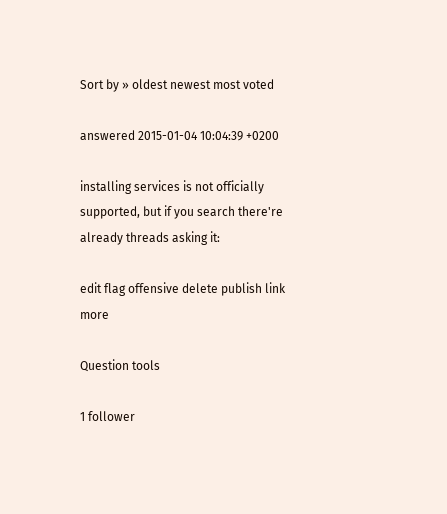Sort by » oldest newest most voted

answered 2015-01-04 10:04:39 +0200

installing services is not officially supported, but if you search there're already threads asking it:

edit flag offensive delete publish link more

Question tools

1 follower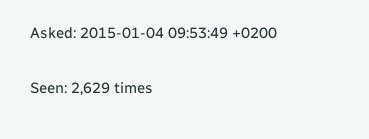Asked: 2015-01-04 09:53:49 +0200

Seen: 2,629 times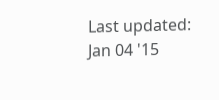Last updated: Jan 04 '15